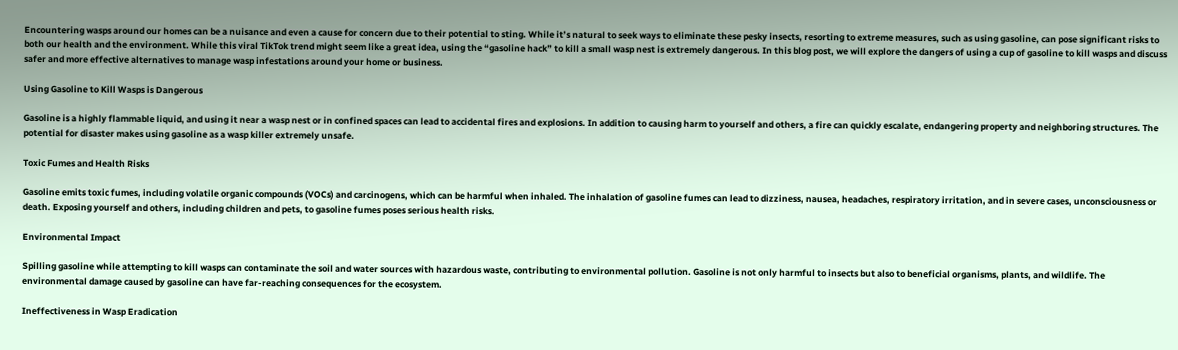Encountering wasps around our homes can be a nuisance and even a cause for concern due to their potential to sting. While it’s natural to seek ways to eliminate these pesky insects, resorting to extreme measures, such as using gasoline, can pose significant risks to both our health and the environment. While this viral TikTok trend might seem like a great idea, using the “gasoline hack” to kill a small wasp nest is extremely dangerous. In this blog post, we will explore the dangers of using a cup of gasoline to kill wasps and discuss safer and more effective alternatives to manage wasp infestations around your home or business.

Using Gasoline to Kill Wasps is Dangerous

Gasoline is a highly flammable liquid, and using it near a wasp nest or in confined spaces can lead to accidental fires and explosions. In addition to causing harm to yourself and others, a fire can quickly escalate, endangering property and neighboring structures. The potential for disaster makes using gasoline as a wasp killer extremely unsafe.

Toxic Fumes and Health Risks

Gasoline emits toxic fumes, including volatile organic compounds (VOCs) and carcinogens, which can be harmful when inhaled. The inhalation of gasoline fumes can lead to dizziness, nausea, headaches, respiratory irritation, and in severe cases, unconsciousness or death. Exposing yourself and others, including children and pets, to gasoline fumes poses serious health risks.

Environmental Impact

Spilling gasoline while attempting to kill wasps can contaminate the soil and water sources with hazardous waste, contributing to environmental pollution. Gasoline is not only harmful to insects but also to beneficial organisms, plants, and wildlife. The environmental damage caused by gasoline can have far-reaching consequences for the ecosystem.

Ineffectiveness in Wasp Eradication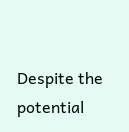Despite the potential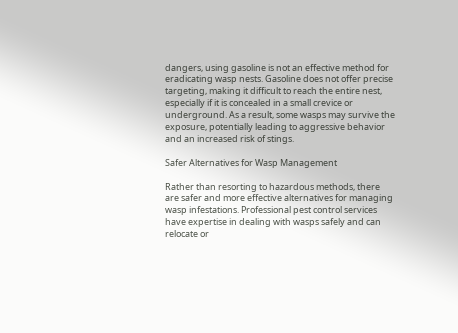dangers, using gasoline is not an effective method for eradicating wasp nests. Gasoline does not offer precise targeting, making it difficult to reach the entire nest, especially if it is concealed in a small crevice or underground. As a result, some wasps may survive the exposure, potentially leading to aggressive behavior and an increased risk of stings.

Safer Alternatives for Wasp Management

Rather than resorting to hazardous methods, there are safer and more effective alternatives for managing wasp infestations. Professional pest control services have expertise in dealing with wasps safely and can relocate or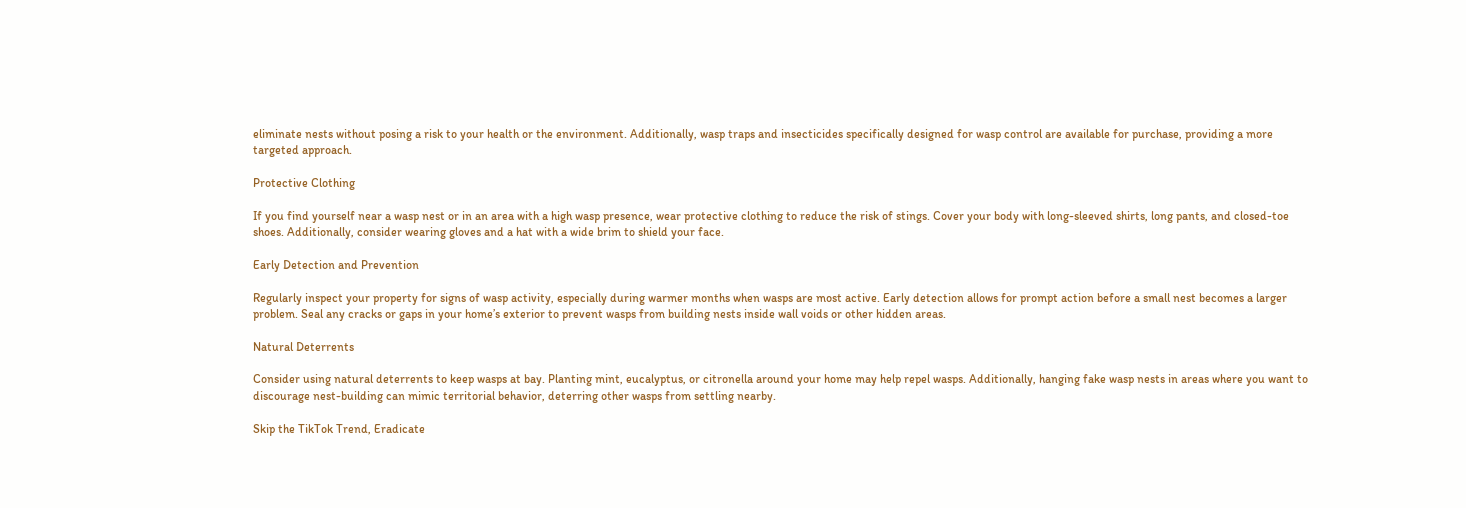eliminate nests without posing a risk to your health or the environment. Additionally, wasp traps and insecticides specifically designed for wasp control are available for purchase, providing a more targeted approach.

Protective Clothing

If you find yourself near a wasp nest or in an area with a high wasp presence, wear protective clothing to reduce the risk of stings. Cover your body with long-sleeved shirts, long pants, and closed-toe shoes. Additionally, consider wearing gloves and a hat with a wide brim to shield your face.

Early Detection and Prevention

Regularly inspect your property for signs of wasp activity, especially during warmer months when wasps are most active. Early detection allows for prompt action before a small nest becomes a larger problem. Seal any cracks or gaps in your home’s exterior to prevent wasps from building nests inside wall voids or other hidden areas.

Natural Deterrents

Consider using natural deterrents to keep wasps at bay. Planting mint, eucalyptus, or citronella around your home may help repel wasps. Additionally, hanging fake wasp nests in areas where you want to discourage nest-building can mimic territorial behavior, deterring other wasps from settling nearby.

Skip the TikTok Trend, Eradicate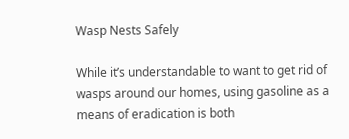Wasp Nests Safely

While it’s understandable to want to get rid of wasps around our homes, using gasoline as a means of eradication is both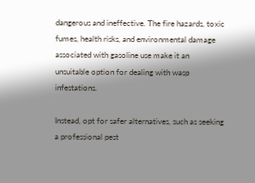dangerous and ineffective. The fire hazards, toxic fumes, health risks, and environmental damage associated with gasoline use make it an unsuitable option for dealing with wasp infestations.

Instead, opt for safer alternatives, such as seeking a professional pest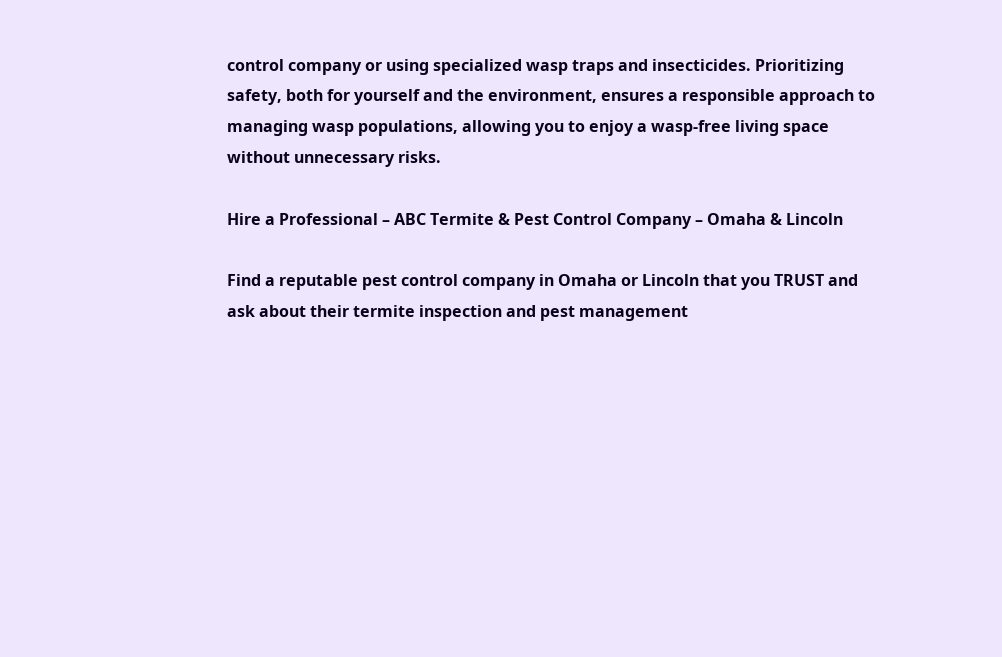control company or using specialized wasp traps and insecticides. Prioritizing safety, both for yourself and the environment, ensures a responsible approach to managing wasp populations, allowing you to enjoy a wasp-free living space without unnecessary risks.

Hire a Professional – ABC Termite & Pest Control Company – Omaha & Lincoln

Find a reputable pest control company in Omaha or Lincoln that you TRUST and ask about their termite inspection and pest management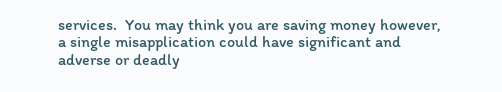services.  You may think you are saving money however, a single misapplication could have significant and adverse or deadly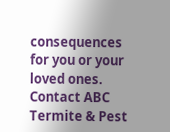consequences for you or your loved ones. Contact ABC Termite & Pest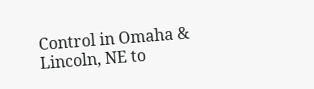Control in Omaha & Lincoln, NE to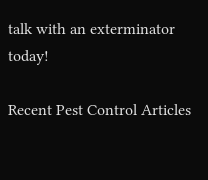talk with an exterminator today!

Recent Pest Control Articles